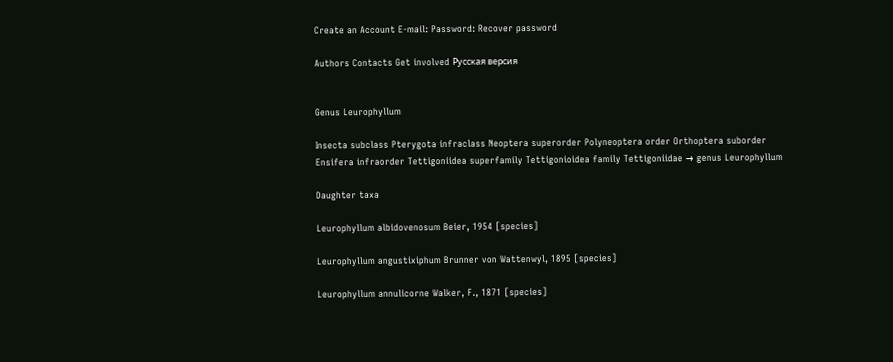Create an Account E-mail: Password: Recover password

Authors Contacts Get involved Русская версия


Genus Leurophyllum

Insecta subclass Pterygota infraclass Neoptera superorder Polyneoptera order Orthoptera suborder Ensifera infraorder Tettigoniidea superfamily Tettigonioidea family Tettigoniidae → genus Leurophyllum

Daughter taxa

Leurophyllum albidovenosum Beier, 1954 [species]

Leurophyllum angustixiphum Brunner von Wattenwyl, 1895 [species]

Leurophyllum annulicorne Walker, F., 1871 [species]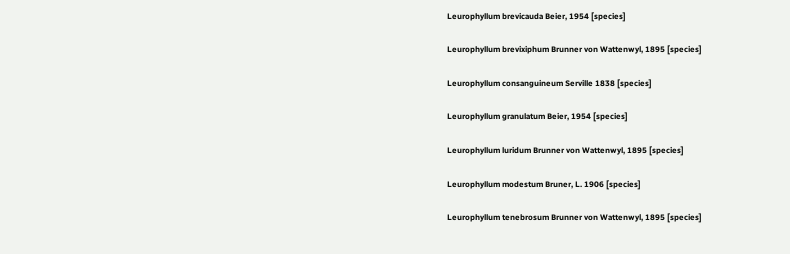Leurophyllum brevicauda Beier, 1954 [species]

Leurophyllum brevixiphum Brunner von Wattenwyl, 1895 [species]

Leurophyllum consanguineum Serville 1838 [species]

Leurophyllum granulatum Beier, 1954 [species]

Leurophyllum luridum Brunner von Wattenwyl, 1895 [species]

Leurophyllum modestum Bruner, L. 1906 [species]

Leurophyllum tenebrosum Brunner von Wattenwyl, 1895 [species]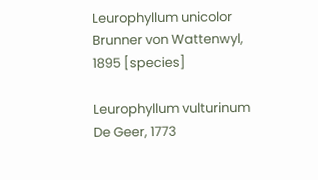Leurophyllum unicolor Brunner von Wattenwyl, 1895 [species]

Leurophyllum vulturinum De Geer, 1773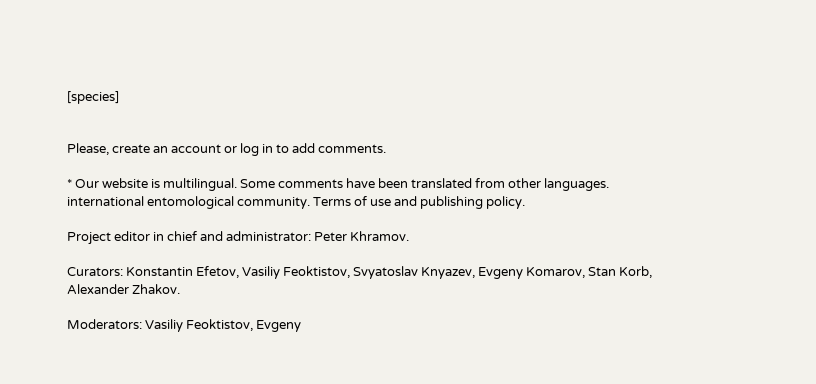[species]


Please, create an account or log in to add comments.

* Our website is multilingual. Some comments have been translated from other languages. international entomological community. Terms of use and publishing policy.

Project editor in chief and administrator: Peter Khramov.

Curators: Konstantin Efetov, Vasiliy Feoktistov, Svyatoslav Knyazev, Evgeny Komarov, Stan Korb, Alexander Zhakov.

Moderators: Vasiliy Feoktistov, Evgeny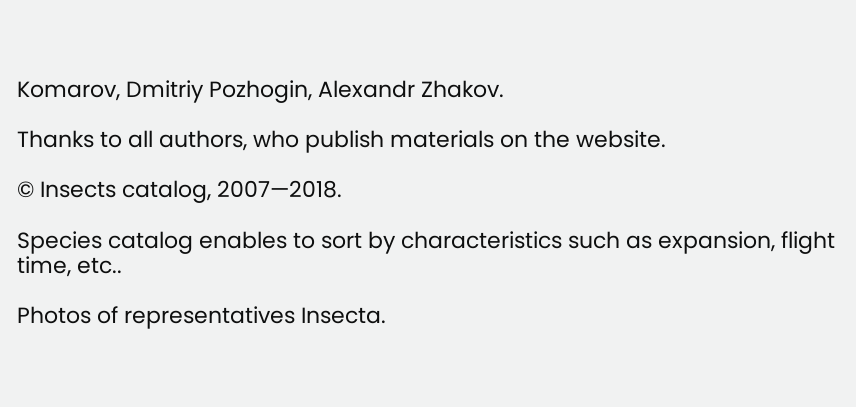Komarov, Dmitriy Pozhogin, Alexandr Zhakov.

Thanks to all authors, who publish materials on the website.

© Insects catalog, 2007—2018.

Species catalog enables to sort by characteristics such as expansion, flight time, etc..

Photos of representatives Insecta.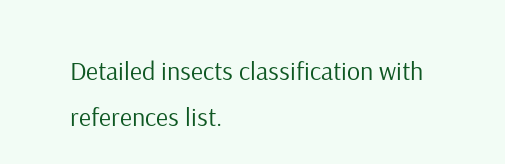Detailed insects classification with references list.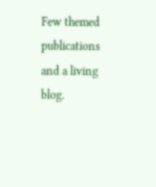Few themed publications and a living blog.